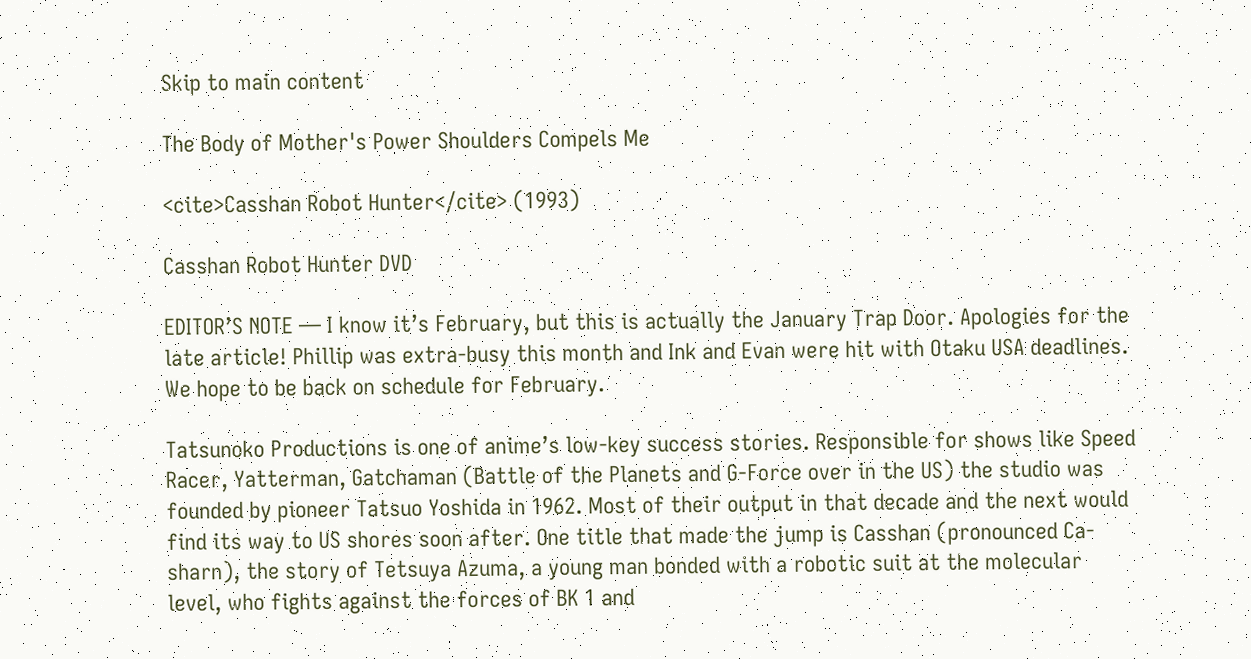Skip to main content

The Body of Mother's Power Shoulders Compels Me

<cite>Casshan Robot Hunter</cite> (1993)

Casshan Robot Hunter DVD

EDITOR’S NOTE — I know it’s February, but this is actually the January Trap Door. Apologies for the late article! Phillip was extra-busy this month and Ink and Evan were hit with Otaku USA deadlines. We hope to be back on schedule for February.

Tatsunoko Productions is one of anime’s low-key success stories. Responsible for shows like Speed Racer, Yatterman, Gatchaman (Battle of the Planets and G-Force over in the US) the studio was founded by pioneer Tatsuo Yoshida in 1962. Most of their output in that decade and the next would find its way to US shores soon after. One title that made the jump is Casshan (pronounced Ca-sharn), the story of Tetsuya Azuma, a young man bonded with a robotic suit at the molecular level, who fights against the forces of BK 1 and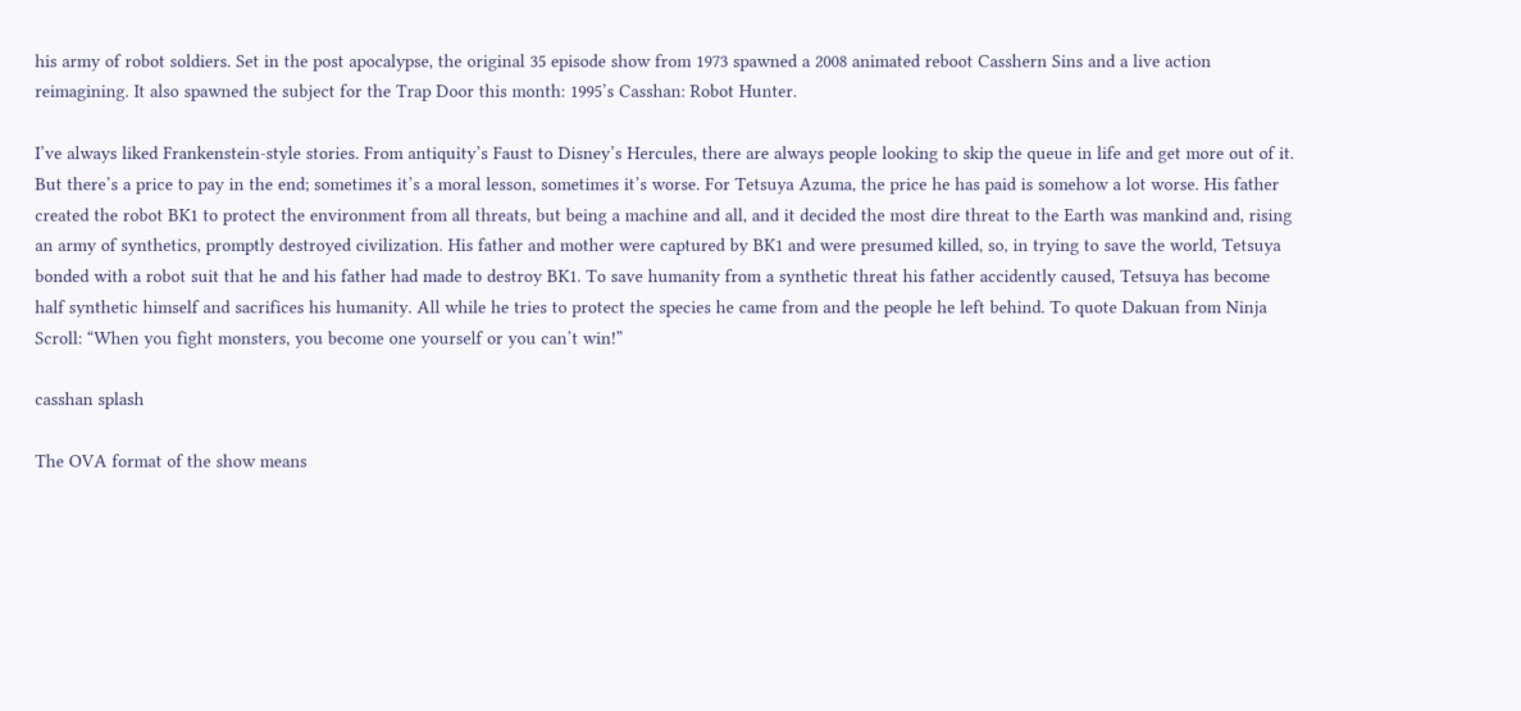his army of robot soldiers. Set in the post apocalypse, the original 35 episode show from 1973 spawned a 2008 animated reboot Casshern Sins and a live action reimagining. It also spawned the subject for the Trap Door this month: 1995’s Casshan: Robot Hunter.

I’ve always liked Frankenstein-style stories. From antiquity’s Faust to Disney’s Hercules, there are always people looking to skip the queue in life and get more out of it. But there’s a price to pay in the end; sometimes it’s a moral lesson, sometimes it’s worse. For Tetsuya Azuma, the price he has paid is somehow a lot worse. His father created the robot BK1 to protect the environment from all threats, but being a machine and all, and it decided the most dire threat to the Earth was mankind and, rising an army of synthetics, promptly destroyed civilization. His father and mother were captured by BK1 and were presumed killed, so, in trying to save the world, Tetsuya bonded with a robot suit that he and his father had made to destroy BK1. To save humanity from a synthetic threat his father accidently caused, Tetsuya has become half synthetic himself and sacrifices his humanity. All while he tries to protect the species he came from and the people he left behind. To quote Dakuan from Ninja Scroll: “When you fight monsters, you become one yourself or you can’t win!”

casshan splash

The OVA format of the show means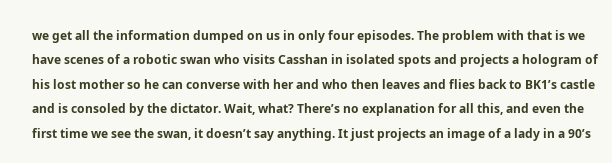we get all the information dumped on us in only four episodes. The problem with that is we have scenes of a robotic swan who visits Casshan in isolated spots and projects a hologram of his lost mother so he can converse with her and who then leaves and flies back to BK1’s castle and is consoled by the dictator. Wait, what? There’s no explanation for all this, and even the first time we see the swan, it doesn’t say anything. It just projects an image of a lady in a 90’s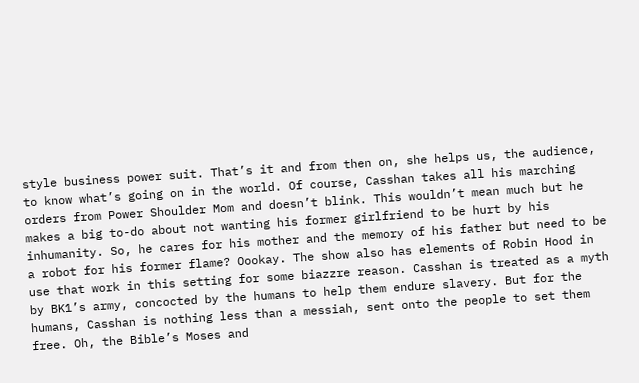style business power suit. That’s it and from then on, she helps us, the audience, to know what’s going on in the world. Of course, Casshan takes all his marching orders from Power Shoulder Mom and doesn’t blink. This wouldn’t mean much but he makes a big to-do about not wanting his former girlfriend to be hurt by his inhumanity. So, he cares for his mother and the memory of his father but need to be a robot for his former flame? Oookay. The show also has elements of Robin Hood in use that work in this setting for some biazzre reason. Casshan is treated as a myth by BK1’s army, concocted by the humans to help them endure slavery. But for the humans, Casshan is nothing less than a messiah, sent onto the people to set them free. Oh, the Bible’s Moses and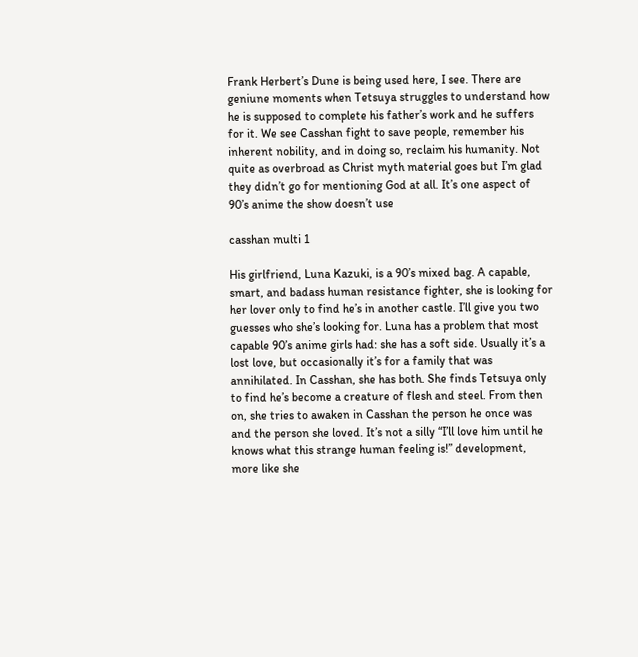Frank Herbert’s Dune is being used here, I see. There are geniune moments when Tetsuya struggles to understand how he is supposed to complete his father’s work and he suffers for it. We see Casshan fight to save people, remember his inherent nobility, and in doing so, reclaim his humanity. Not quite as overbroad as Christ myth material goes but I’m glad they didn’t go for mentioning God at all. It’s one aspect of 90’s anime the show doesn’t use

casshan multi 1

His girlfriend, Luna Kazuki, is a 90’s mixed bag. A capable, smart, and badass human resistance fighter, she is looking for her lover only to find he’s in another castle. I’ll give you two guesses who she’s looking for. Luna has a problem that most capable 90’s anime girls had: she has a soft side. Usually it’s a lost love, but occasionally it’s for a family that was annihilated. In Casshan, she has both. She finds Tetsuya only to find he’s become a creature of flesh and steel. From then on, she tries to awaken in Casshan the person he once was and the person she loved. It’s not a silly “I’ll love him until he knows what this strange human feeling is!” development, more like she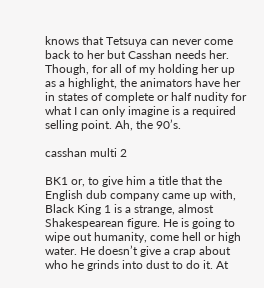knows that Tetsuya can never come back to her but Casshan needs her. Though, for all of my holding her up as a highlight, the animators have her in states of complete or half nudity for what I can only imagine is a required selling point. Ah, the 90’s.

casshan multi 2

BK1 or, to give him a title that the English dub company came up with, Black King 1 is a strange, almost Shakespearean figure. He is going to wipe out humanity, come hell or high water. He doesn’t give a crap about who he grinds into dust to do it. At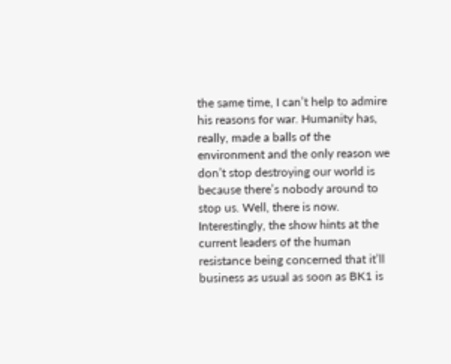the same time, I can’t help to admire his reasons for war. Humanity has, really, made a balls of the environment and the only reason we don’t stop destroying our world is because there’s nobody around to stop us. Well, there is now. Interestingly, the show hints at the current leaders of the human resistance being concerned that it’ll business as usual as soon as BK1 is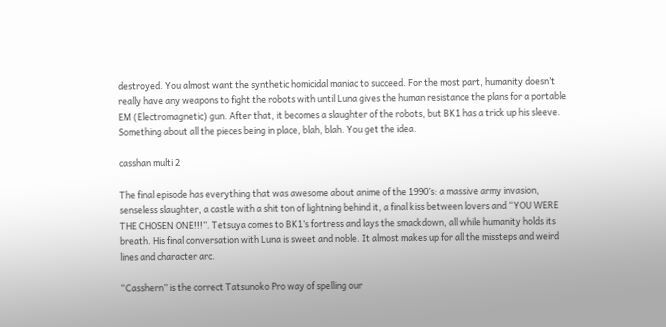destroyed. You almost want the synthetic homicidal maniac to succeed. For the most part, humanity doesn’t really have any weapons to fight the robots with until Luna gives the human resistance the plans for a portable EM (Electromagnetic) gun. After that, it becomes a slaughter of the robots, but BK1 has a trick up his sleeve. Something about all the pieces being in place, blah, blah. You get the idea.

casshan multi 2

The final episode has everything that was awesome about anime of the 1990’s: a massive army invasion, senseless slaughter, a castle with a shit ton of lightning behind it, a final kiss between lovers and “YOU WERE THE CHOSEN ONE!!!”. Tetsuya comes to BK1’s fortress and lays the smackdown, all while humanity holds its breath. His final conversation with Luna is sweet and noble. It almost makes up for all the missteps and weird lines and character arc.

“Casshern” is the correct Tatsunoko Pro way of spelling our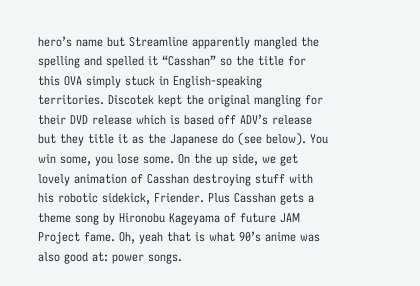hero’s name but Streamline apparently mangled the spelling and spelled it “Casshan” so the title for this OVA simply stuck in English-speaking territories. Discotek kept the original mangling for their DVD release which is based off ADV’s release but they title it as the Japanese do (see below). You win some, you lose some. On the up side, we get lovely animation of Casshan destroying stuff with his robotic sidekick, Friender. Plus Casshan gets a theme song by Hironobu Kageyama of future JAM Project fame. Oh, yeah that is what 90’s anime was also good at: power songs.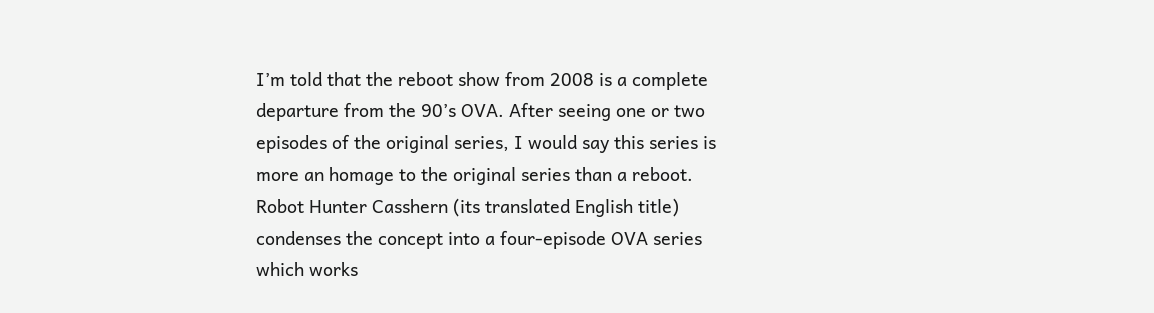I’m told that the reboot show from 2008 is a complete departure from the 90’s OVA. After seeing one or two episodes of the original series, I would say this series is more an homage to the original series than a reboot. Robot Hunter Casshern (its translated English title) condenses the concept into a four-episode OVA series which works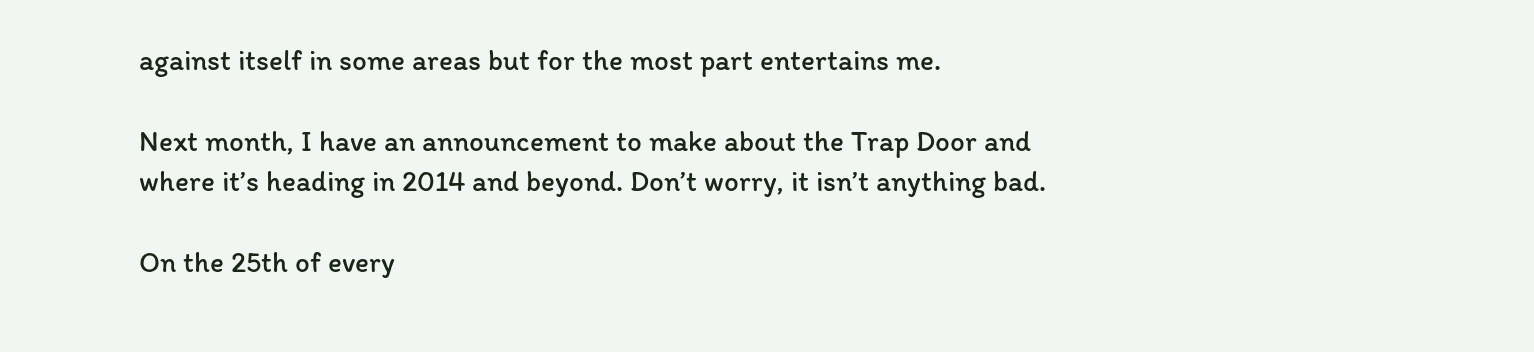against itself in some areas but for the most part entertains me.

Next month, I have an announcement to make about the Trap Door and where it’s heading in 2014 and beyond. Don’t worry, it isn’t anything bad.

On the 25th of every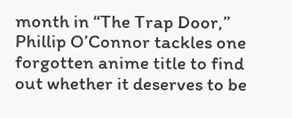month in “The Trap Door,” Phillip O’Connor tackles one forgotten anime title to find out whether it deserves to be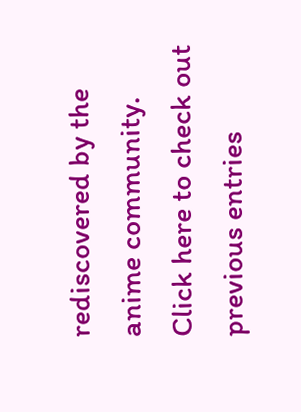rediscovered by the anime community. Click here to check out previous entries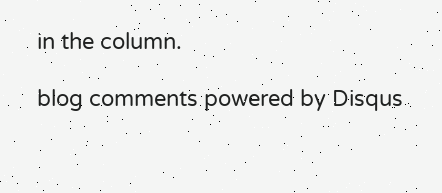in the column.

blog comments powered by Disqus